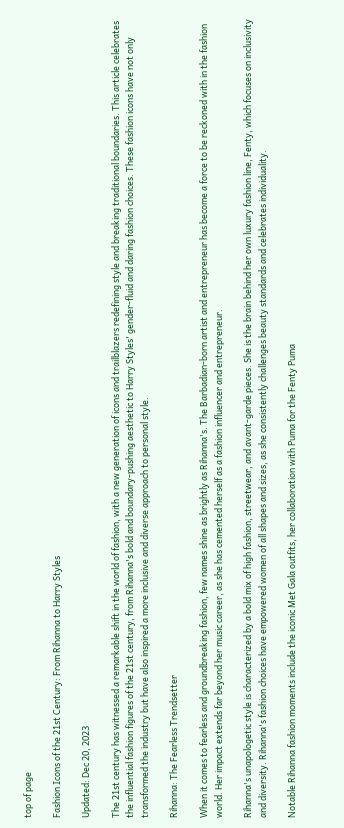top of page

Fashion Icons of the 21st Century: From Rihanna to Harry Styles

Updated: Dec 20, 2023

The 21st century has witnessed a remarkable shift in the world of fashion, with a new generation of icons and trailblazers redefining style and breaking traditional boundaries. This article celebrates the influential fashion figures of the 21st century, from Rihanna's bold and boundary-pushing aesthetic to Harry Styles' gender-fluid and daring fashion choices. These fashion icons have not only transformed the industry but have also inspired a more inclusive and diverse approach to personal style.

Rihanna: The Fearless Trendsetter

When it comes to fearless and groundbreaking fashion, few names shine as brightly as Rihanna's. The Barbadian-born artist and entrepreneur has become a force to be reckoned with in the fashion world. Her impact extends far beyond her music career, as she has cemented herself as a fashion influencer and entrepreneur.

Rihanna's unapologetic style is characterized by a bold mix of high fashion, streetwear, and avant-garde pieces. She is the brain behind her own luxury fashion line, Fenty, which focuses on inclusivity and diversity. Rihanna's fashion choices have empowered women of all shapes and sizes, as she consistently challenges beauty standards and celebrates individuality.

Notable Rihanna fashion moments include the iconic Met Gala outfits, her collaboration with Puma for the Fenty Puma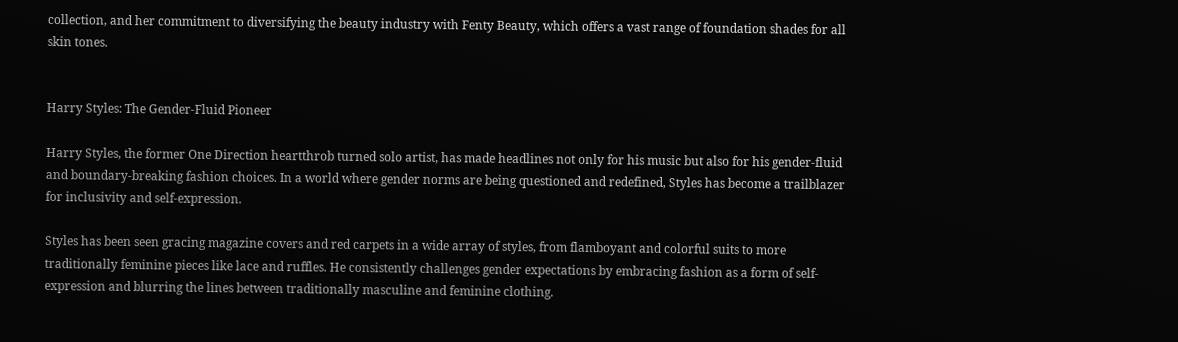collection, and her commitment to diversifying the beauty industry with Fenty Beauty, which offers a vast range of foundation shades for all skin tones.


Harry Styles: The Gender-Fluid Pioneer

Harry Styles, the former One Direction heartthrob turned solo artist, has made headlines not only for his music but also for his gender-fluid and boundary-breaking fashion choices. In a world where gender norms are being questioned and redefined, Styles has become a trailblazer for inclusivity and self-expression.

Styles has been seen gracing magazine covers and red carpets in a wide array of styles, from flamboyant and colorful suits to more traditionally feminine pieces like lace and ruffles. He consistently challenges gender expectations by embracing fashion as a form of self-expression and blurring the lines between traditionally masculine and feminine clothing.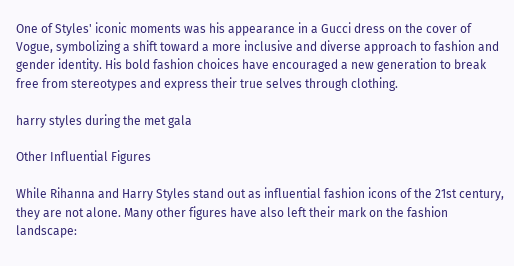One of Styles' iconic moments was his appearance in a Gucci dress on the cover of Vogue, symbolizing a shift toward a more inclusive and diverse approach to fashion and gender identity. His bold fashion choices have encouraged a new generation to break free from stereotypes and express their true selves through clothing.

harry styles during the met gala

Other Influential Figures

While Rihanna and Harry Styles stand out as influential fashion icons of the 21st century, they are not alone. Many other figures have also left their mark on the fashion landscape: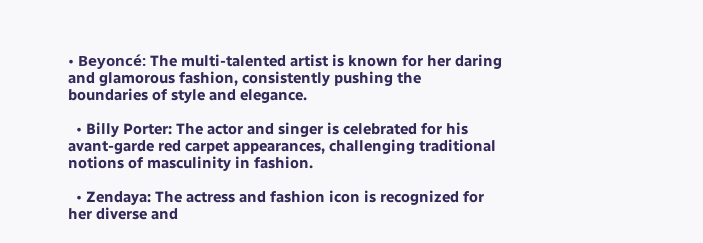• Beyoncé: The multi-talented artist is known for her daring and glamorous fashion, consistently pushing the boundaries of style and elegance.

  • Billy Porter: The actor and singer is celebrated for his avant-garde red carpet appearances, challenging traditional notions of masculinity in fashion.

  • Zendaya: The actress and fashion icon is recognized for her diverse and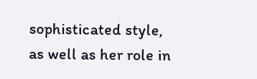sophisticated style, as well as her role in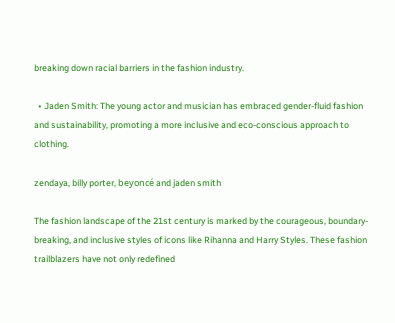breaking down racial barriers in the fashion industry.

  • Jaden Smith: The young actor and musician has embraced gender-fluid fashion and sustainability, promoting a more inclusive and eco-conscious approach to clothing.

zendaya, billy porter, beyoncé and jaden smith

The fashion landscape of the 21st century is marked by the courageous, boundary-breaking, and inclusive styles of icons like Rihanna and Harry Styles. These fashion trailblazers have not only redefined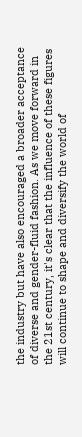the industry but have also encouraged a broader acceptance of diverse and gender-fluid fashion. As we move forward in the 21st century, it's clear that the influence of these figures will continue to shape and diversify the world of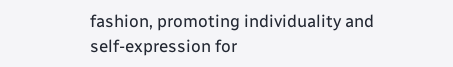fashion, promoting individuality and self-expression for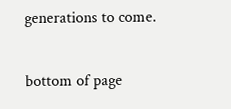generations to come.


bottom of page